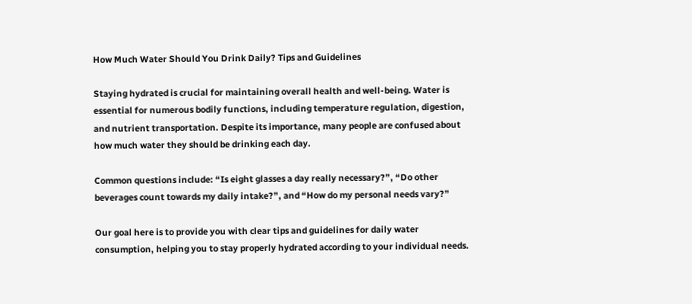How Much Water Should You Drink Daily? Tips and Guidelines

Staying hydrated is crucial for maintaining overall health and well-being. Water is essential for numerous bodily functions, including temperature regulation, digestion, and nutrient transportation. Despite its importance, many people are confused about how much water they should be drinking each day.

Common questions include: “Is eight glasses a day really necessary?”, “Do other beverages count towards my daily intake?”, and “How do my personal needs vary?”

Our goal here is to provide you with clear tips and guidelines for daily water consumption, helping you to stay properly hydrated according to your individual needs.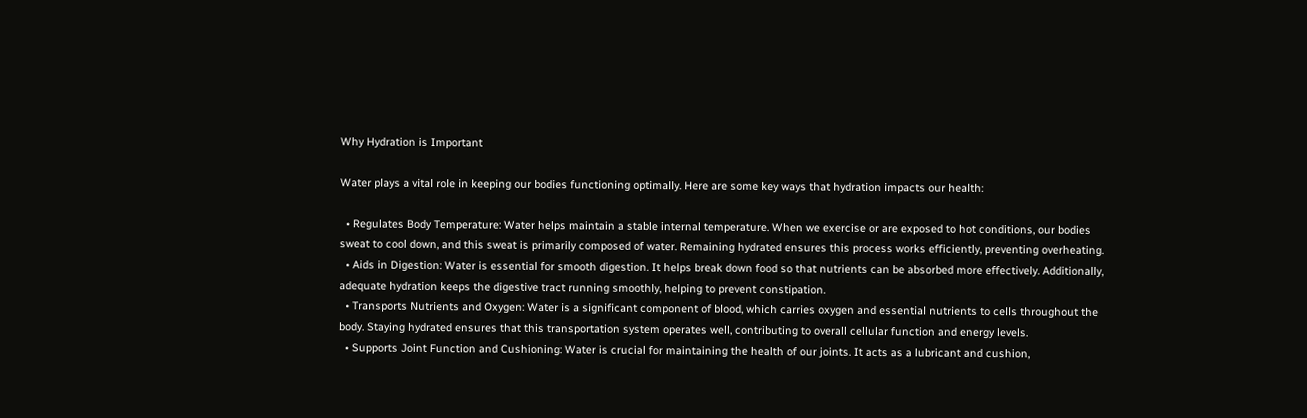Why Hydration is Important

Water plays a vital role in keeping our bodies functioning optimally. Here are some key ways that hydration impacts our health:

  • Regulates Body Temperature: Water helps maintain a stable internal temperature. When we exercise or are exposed to hot conditions, our bodies sweat to cool down, and this sweat is primarily composed of water. Remaining hydrated ensures this process works efficiently, preventing overheating.
  • Aids in Digestion: Water is essential for smooth digestion. It helps break down food so that nutrients can be absorbed more effectively. Additionally, adequate hydration keeps the digestive tract running smoothly, helping to prevent constipation.
  • Transports Nutrients and Oxygen: Water is a significant component of blood, which carries oxygen and essential nutrients to cells throughout the body. Staying hydrated ensures that this transportation system operates well, contributing to overall cellular function and energy levels.
  • Supports Joint Function and Cushioning: Water is crucial for maintaining the health of our joints. It acts as a lubricant and cushion,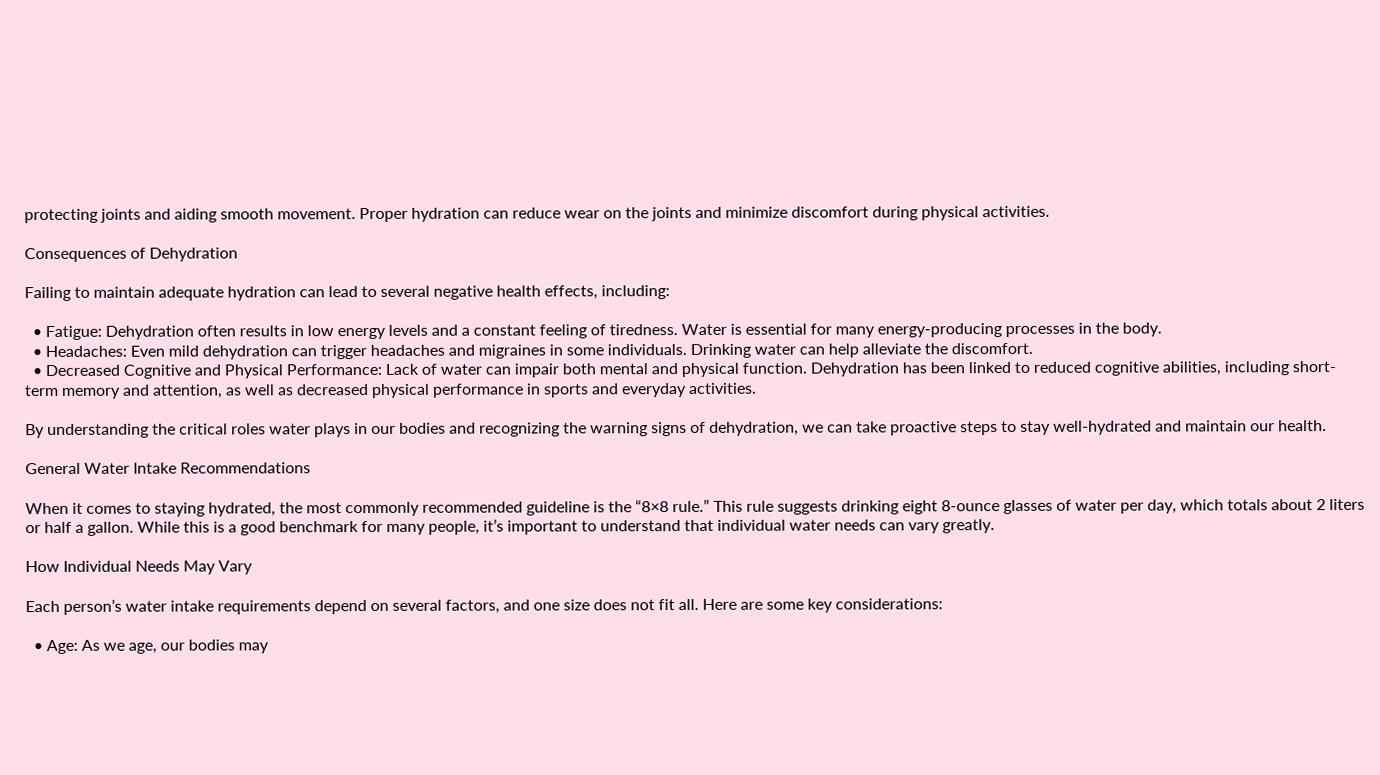protecting joints and aiding smooth movement. Proper hydration can reduce wear on the joints and minimize discomfort during physical activities.

Consequences of Dehydration

Failing to maintain adequate hydration can lead to several negative health effects, including:

  • Fatigue: Dehydration often results in low energy levels and a constant feeling of tiredness. Water is essential for many energy-producing processes in the body.
  • Headaches: Even mild dehydration can trigger headaches and migraines in some individuals. Drinking water can help alleviate the discomfort.
  • Decreased Cognitive and Physical Performance: Lack of water can impair both mental and physical function. Dehydration has been linked to reduced cognitive abilities, including short-term memory and attention, as well as decreased physical performance in sports and everyday activities.

By understanding the critical roles water plays in our bodies and recognizing the warning signs of dehydration, we can take proactive steps to stay well-hydrated and maintain our health.

General Water Intake Recommendations

When it comes to staying hydrated, the most commonly recommended guideline is the “8×8 rule.” This rule suggests drinking eight 8-ounce glasses of water per day, which totals about 2 liters or half a gallon. While this is a good benchmark for many people, it’s important to understand that individual water needs can vary greatly.

How Individual Needs May Vary

Each person’s water intake requirements depend on several factors, and one size does not fit all. Here are some key considerations:

  • Age: As we age, our bodies may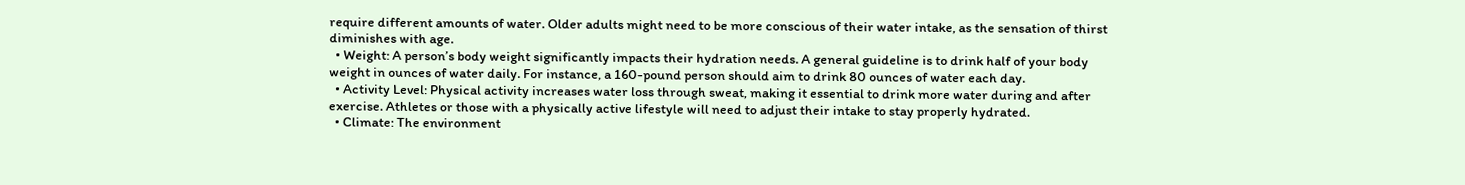require different amounts of water. Older adults might need to be more conscious of their water intake, as the sensation of thirst diminishes with age.
  • Weight: A person’s body weight significantly impacts their hydration needs. A general guideline is to drink half of your body weight in ounces of water daily. For instance, a 160-pound person should aim to drink 80 ounces of water each day.
  • Activity Level: Physical activity increases water loss through sweat, making it essential to drink more water during and after exercise. Athletes or those with a physically active lifestyle will need to adjust their intake to stay properly hydrated.
  • Climate: The environment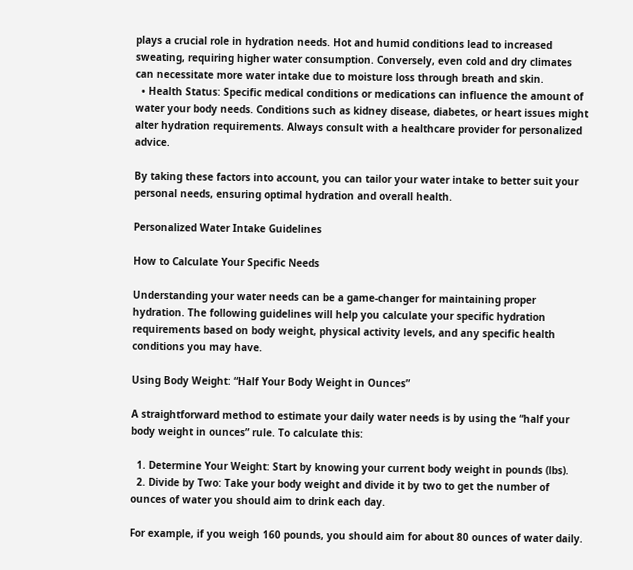plays a crucial role in hydration needs. Hot and humid conditions lead to increased sweating, requiring higher water consumption. Conversely, even cold and dry climates can necessitate more water intake due to moisture loss through breath and skin.
  • Health Status: Specific medical conditions or medications can influence the amount of water your body needs. Conditions such as kidney disease, diabetes, or heart issues might alter hydration requirements. Always consult with a healthcare provider for personalized advice.

By taking these factors into account, you can tailor your water intake to better suit your personal needs, ensuring optimal hydration and overall health.

Personalized Water Intake Guidelines

How to Calculate Your Specific Needs

Understanding your water needs can be a game-changer for maintaining proper hydration. The following guidelines will help you calculate your specific hydration requirements based on body weight, physical activity levels, and any specific health conditions you may have.

Using Body Weight: “Half Your Body Weight in Ounces”

A straightforward method to estimate your daily water needs is by using the “half your body weight in ounces” rule. To calculate this:

  1. Determine Your Weight: Start by knowing your current body weight in pounds (lbs).
  2. Divide by Two: Take your body weight and divide it by two to get the number of ounces of water you should aim to drink each day.

For example, if you weigh 160 pounds, you should aim for about 80 ounces of water daily.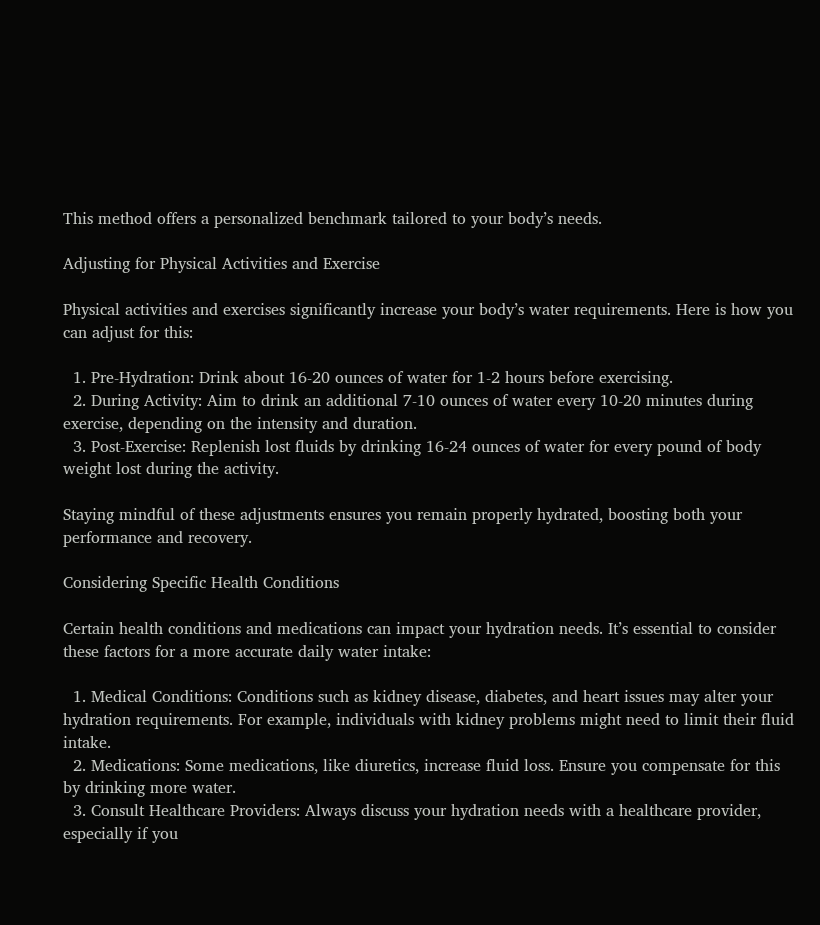This method offers a personalized benchmark tailored to your body’s needs.

Adjusting for Physical Activities and Exercise

Physical activities and exercises significantly increase your body’s water requirements. Here is how you can adjust for this:

  1. Pre-Hydration: Drink about 16-20 ounces of water for 1-2 hours before exercising.
  2. During Activity: Aim to drink an additional 7-10 ounces of water every 10-20 minutes during exercise, depending on the intensity and duration.
  3. Post-Exercise: Replenish lost fluids by drinking 16-24 ounces of water for every pound of body weight lost during the activity.

Staying mindful of these adjustments ensures you remain properly hydrated, boosting both your performance and recovery.

Considering Specific Health Conditions

Certain health conditions and medications can impact your hydration needs. It’s essential to consider these factors for a more accurate daily water intake:

  1. Medical Conditions: Conditions such as kidney disease, diabetes, and heart issues may alter your hydration requirements. For example, individuals with kidney problems might need to limit their fluid intake.
  2. Medications: Some medications, like diuretics, increase fluid loss. Ensure you compensate for this by drinking more water.
  3. Consult Healthcare Providers: Always discuss your hydration needs with a healthcare provider, especially if you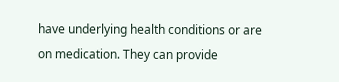have underlying health conditions or are on medication. They can provide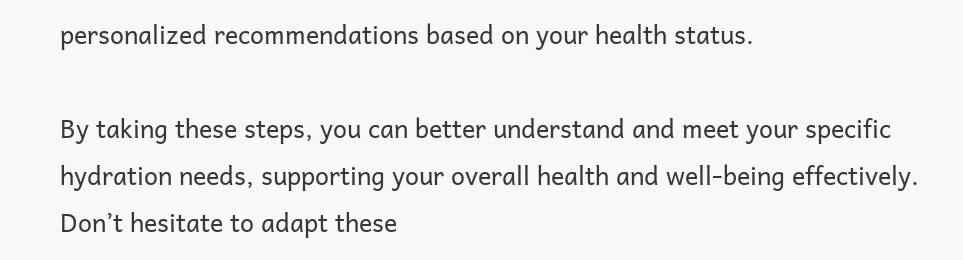personalized recommendations based on your health status.

By taking these steps, you can better understand and meet your specific hydration needs, supporting your overall health and well-being effectively. Don’t hesitate to adapt these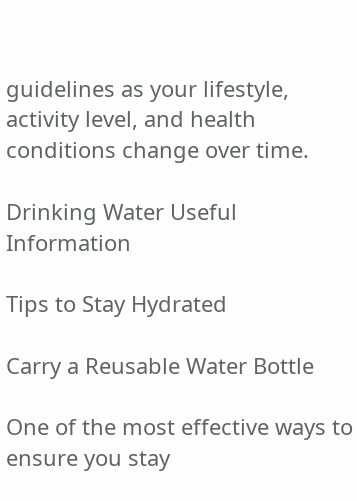guidelines as your lifestyle, activity level, and health conditions change over time.

Drinking Water Useful Information

Tips to Stay Hydrated

Carry a Reusable Water Bottle

One of the most effective ways to ensure you stay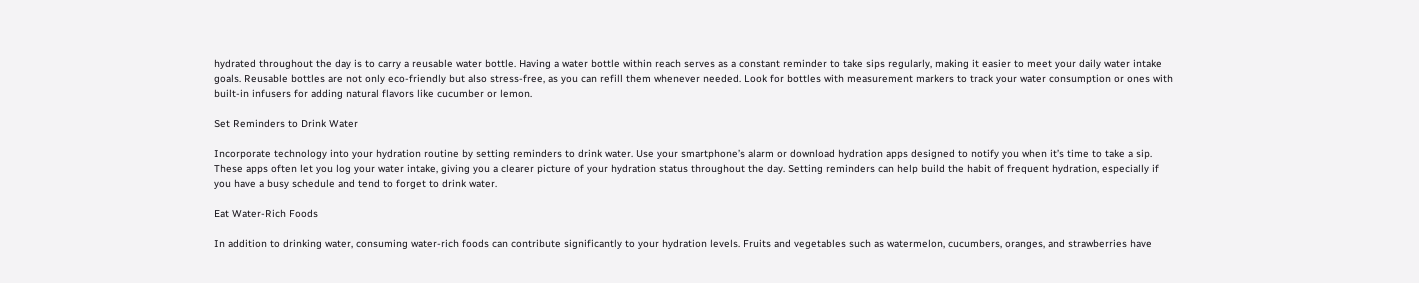hydrated throughout the day is to carry a reusable water bottle. Having a water bottle within reach serves as a constant reminder to take sips regularly, making it easier to meet your daily water intake goals. Reusable bottles are not only eco-friendly but also stress-free, as you can refill them whenever needed. Look for bottles with measurement markers to track your water consumption or ones with built-in infusers for adding natural flavors like cucumber or lemon.

Set Reminders to Drink Water

Incorporate technology into your hydration routine by setting reminders to drink water. Use your smartphone’s alarm or download hydration apps designed to notify you when it’s time to take a sip. These apps often let you log your water intake, giving you a clearer picture of your hydration status throughout the day. Setting reminders can help build the habit of frequent hydration, especially if you have a busy schedule and tend to forget to drink water.

Eat Water-Rich Foods

In addition to drinking water, consuming water-rich foods can contribute significantly to your hydration levels. Fruits and vegetables such as watermelon, cucumbers, oranges, and strawberries have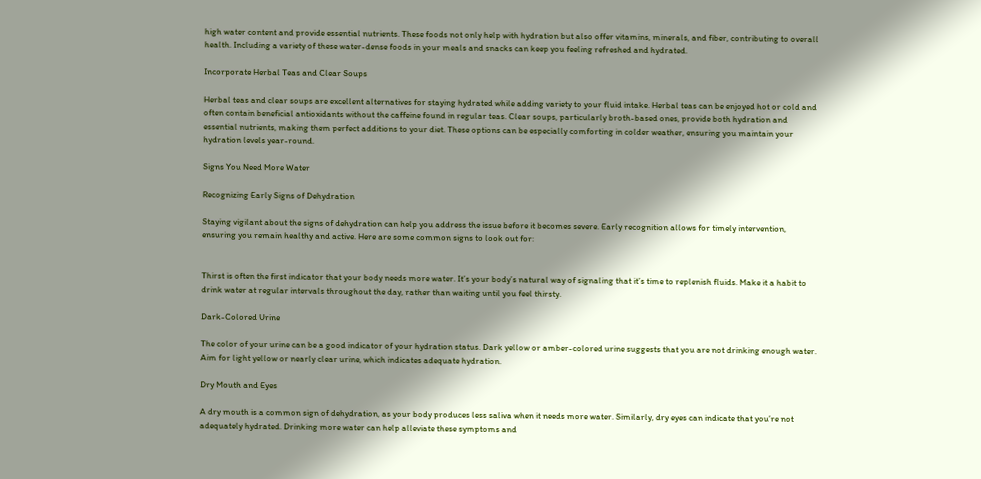high water content and provide essential nutrients. These foods not only help with hydration but also offer vitamins, minerals, and fiber, contributing to overall health. Including a variety of these water-dense foods in your meals and snacks can keep you feeling refreshed and hydrated.

Incorporate Herbal Teas and Clear Soups

Herbal teas and clear soups are excellent alternatives for staying hydrated while adding variety to your fluid intake. Herbal teas can be enjoyed hot or cold and often contain beneficial antioxidants without the caffeine found in regular teas. Clear soups, particularly broth-based ones, provide both hydration and essential nutrients, making them perfect additions to your diet. These options can be especially comforting in colder weather, ensuring you maintain your hydration levels year-round.

Signs You Need More Water

Recognizing Early Signs of Dehydration

Staying vigilant about the signs of dehydration can help you address the issue before it becomes severe. Early recognition allows for timely intervention, ensuring you remain healthy and active. Here are some common signs to look out for:


Thirst is often the first indicator that your body needs more water. It’s your body’s natural way of signaling that it’s time to replenish fluids. Make it a habit to drink water at regular intervals throughout the day, rather than waiting until you feel thirsty.

Dark-Colored Urine

The color of your urine can be a good indicator of your hydration status. Dark yellow or amber-colored urine suggests that you are not drinking enough water. Aim for light yellow or nearly clear urine, which indicates adequate hydration.

Dry Mouth and Eyes

A dry mouth is a common sign of dehydration, as your body produces less saliva when it needs more water. Similarly, dry eyes can indicate that you’re not adequately hydrated. Drinking more water can help alleviate these symptoms and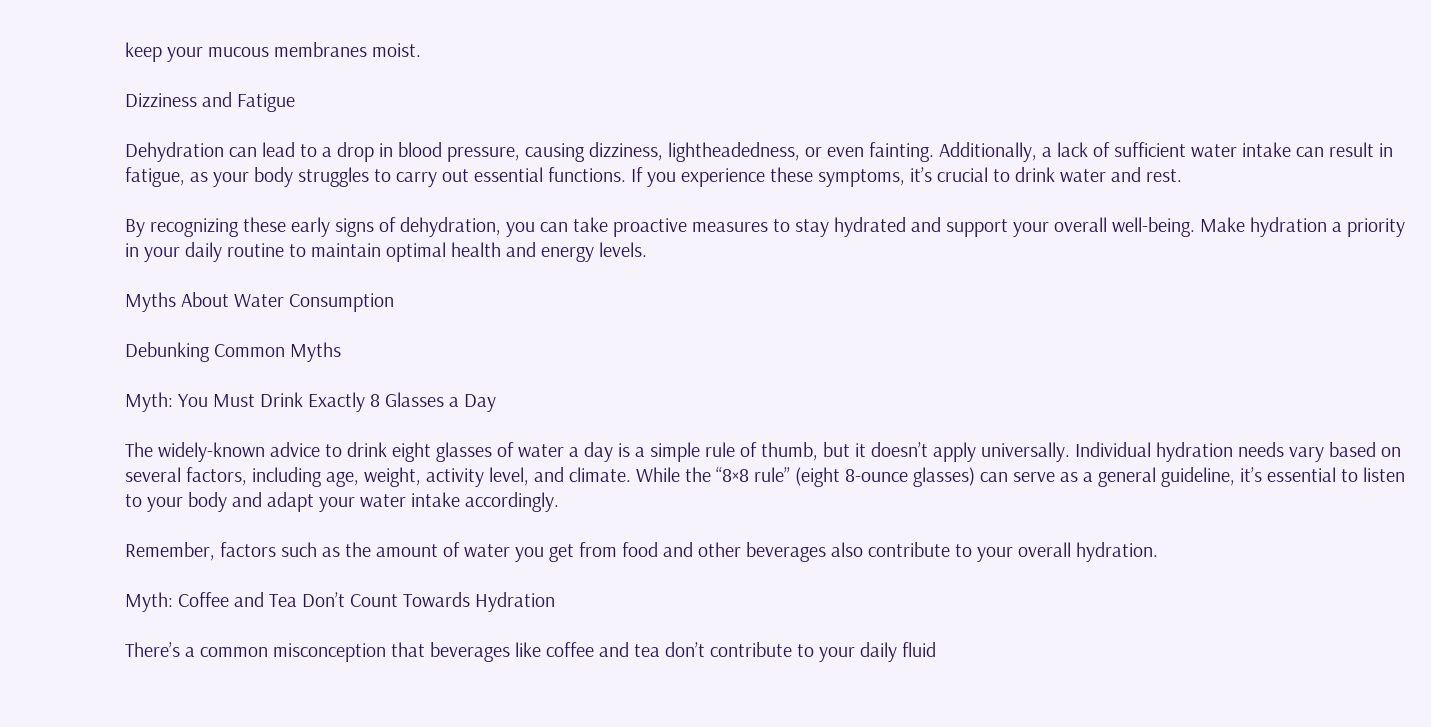keep your mucous membranes moist.

Dizziness and Fatigue

Dehydration can lead to a drop in blood pressure, causing dizziness, lightheadedness, or even fainting. Additionally, a lack of sufficient water intake can result in fatigue, as your body struggles to carry out essential functions. If you experience these symptoms, it’s crucial to drink water and rest.

By recognizing these early signs of dehydration, you can take proactive measures to stay hydrated and support your overall well-being. Make hydration a priority in your daily routine to maintain optimal health and energy levels.

Myths About Water Consumption

Debunking Common Myths

Myth: You Must Drink Exactly 8 Glasses a Day

The widely-known advice to drink eight glasses of water a day is a simple rule of thumb, but it doesn’t apply universally. Individual hydration needs vary based on several factors, including age, weight, activity level, and climate. While the “8×8 rule” (eight 8-ounce glasses) can serve as a general guideline, it’s essential to listen to your body and adapt your water intake accordingly.

Remember, factors such as the amount of water you get from food and other beverages also contribute to your overall hydration.

Myth: Coffee and Tea Don’t Count Towards Hydration

There’s a common misconception that beverages like coffee and tea don’t contribute to your daily fluid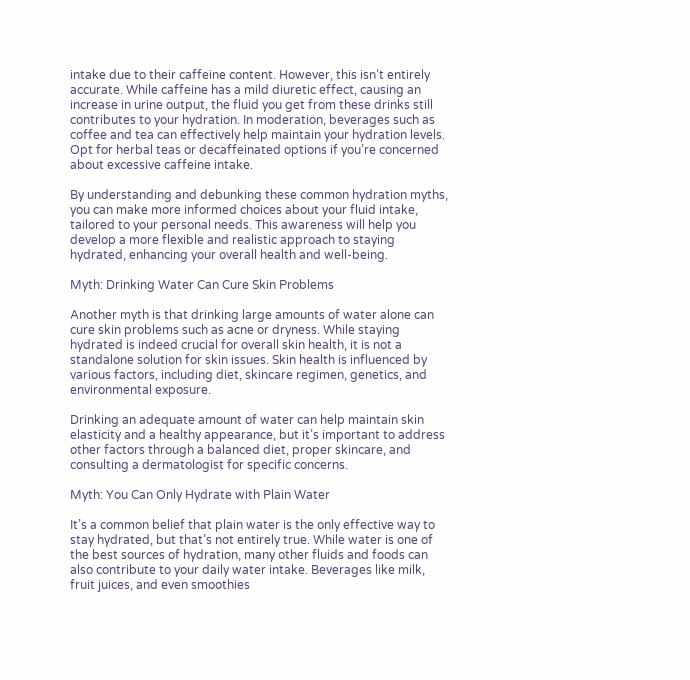intake due to their caffeine content. However, this isn’t entirely accurate. While caffeine has a mild diuretic effect, causing an increase in urine output, the fluid you get from these drinks still contributes to your hydration. In moderation, beverages such as coffee and tea can effectively help maintain your hydration levels. Opt for herbal teas or decaffeinated options if you’re concerned about excessive caffeine intake.

By understanding and debunking these common hydration myths, you can make more informed choices about your fluid intake, tailored to your personal needs. This awareness will help you develop a more flexible and realistic approach to staying hydrated, enhancing your overall health and well-being.

Myth: Drinking Water Can Cure Skin Problems

Another myth is that drinking large amounts of water alone can cure skin problems such as acne or dryness. While staying hydrated is indeed crucial for overall skin health, it is not a standalone solution for skin issues. Skin health is influenced by various factors, including diet, skincare regimen, genetics, and environmental exposure.

Drinking an adequate amount of water can help maintain skin elasticity and a healthy appearance, but it’s important to address other factors through a balanced diet, proper skincare, and consulting a dermatologist for specific concerns.

Myth: You Can Only Hydrate with Plain Water

It’s a common belief that plain water is the only effective way to stay hydrated, but that’s not entirely true. While water is one of the best sources of hydration, many other fluids and foods can also contribute to your daily water intake. Beverages like milk, fruit juices, and even smoothies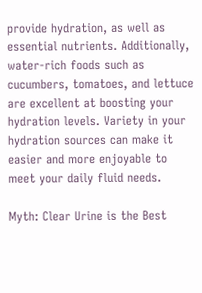provide hydration, as well as essential nutrients. Additionally, water-rich foods such as cucumbers, tomatoes, and lettuce are excellent at boosting your hydration levels. Variety in your hydration sources can make it easier and more enjoyable to meet your daily fluid needs.

Myth: Clear Urine is the Best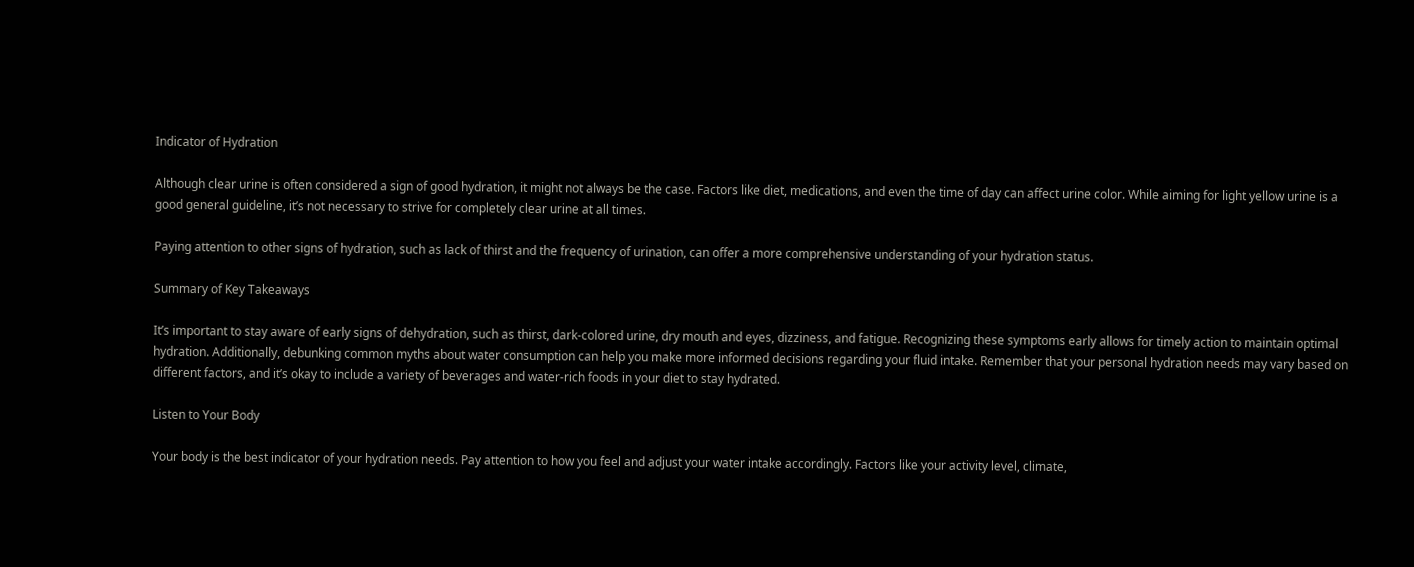Indicator of Hydration

Although clear urine is often considered a sign of good hydration, it might not always be the case. Factors like diet, medications, and even the time of day can affect urine color. While aiming for light yellow urine is a good general guideline, it’s not necessary to strive for completely clear urine at all times.

Paying attention to other signs of hydration, such as lack of thirst and the frequency of urination, can offer a more comprehensive understanding of your hydration status.

Summary of Key Takeaways

It’s important to stay aware of early signs of dehydration, such as thirst, dark-colored urine, dry mouth and eyes, dizziness, and fatigue. Recognizing these symptoms early allows for timely action to maintain optimal hydration. Additionally, debunking common myths about water consumption can help you make more informed decisions regarding your fluid intake. Remember that your personal hydration needs may vary based on different factors, and it’s okay to include a variety of beverages and water-rich foods in your diet to stay hydrated.

Listen to Your Body

Your body is the best indicator of your hydration needs. Pay attention to how you feel and adjust your water intake accordingly. Factors like your activity level, climate,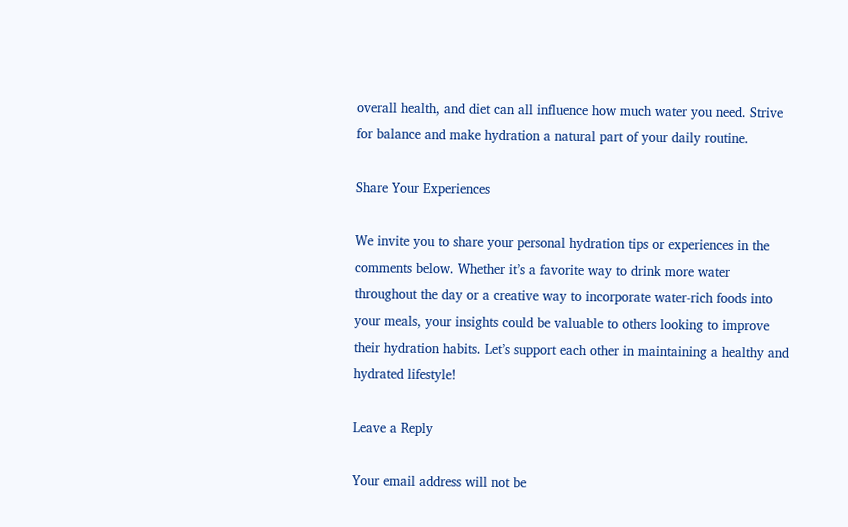overall health, and diet can all influence how much water you need. Strive for balance and make hydration a natural part of your daily routine.

Share Your Experiences

We invite you to share your personal hydration tips or experiences in the comments below. Whether it’s a favorite way to drink more water throughout the day or a creative way to incorporate water-rich foods into your meals, your insights could be valuable to others looking to improve their hydration habits. Let’s support each other in maintaining a healthy and hydrated lifestyle!

Leave a Reply

Your email address will not be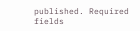published. Required fields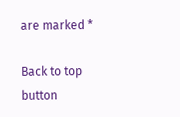are marked *

Back to top button